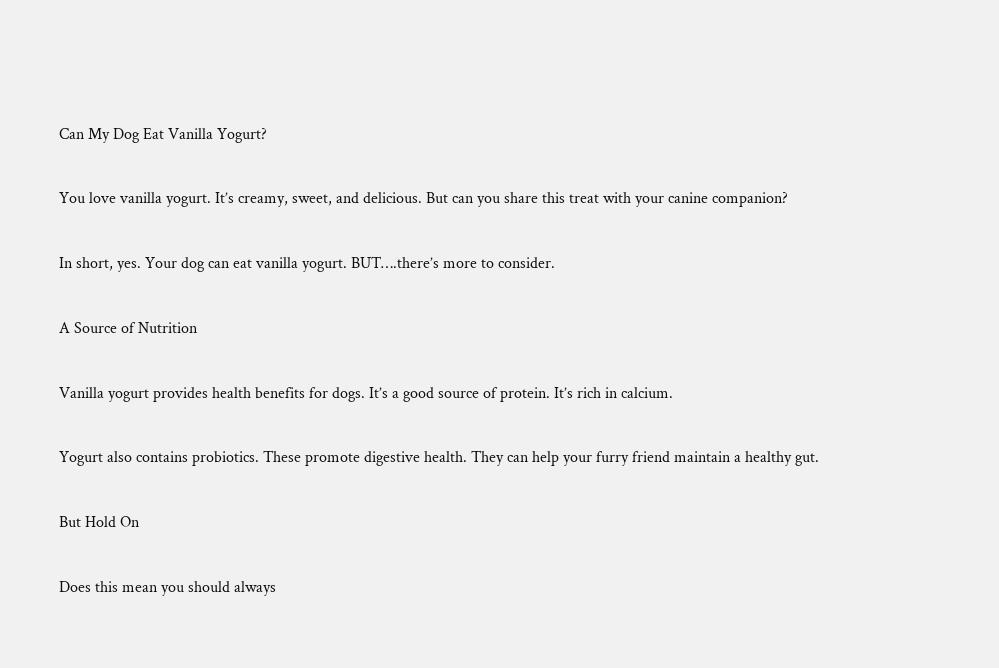Can My Dog Eat Vanilla Yogurt?

You love vanilla yogurt. It’s creamy, sweet, and delicious. But can you share this treat with your canine companion?

In short, yes. Your dog can eat vanilla yogurt. BUT….there’s more to consider.

A Source of Nutrition

Vanilla yogurt provides health benefits for dogs. It’s a good source of protein. It’s rich in calcium.

Yogurt also contains probiotics. These promote digestive health. They can help your furry friend maintain a healthy gut.

But Hold On

Does this mean you should always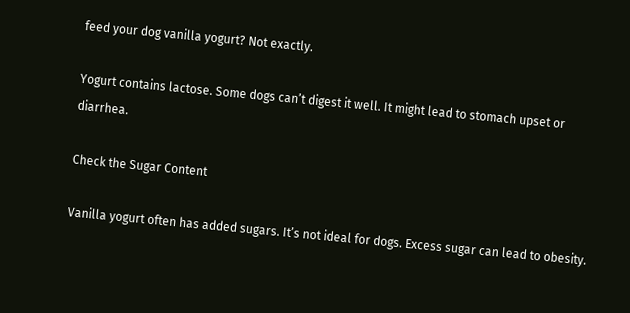feed your dog vanilla yogurt? Not exactly.

Yogurt contains lactose. Some dogs can’t digest it well. It might lead to stomach upset or diarrhea.

Check the Sugar Content

Vanilla yogurt often has added sugars. It’s not ideal for dogs. Excess sugar can lead to obesity.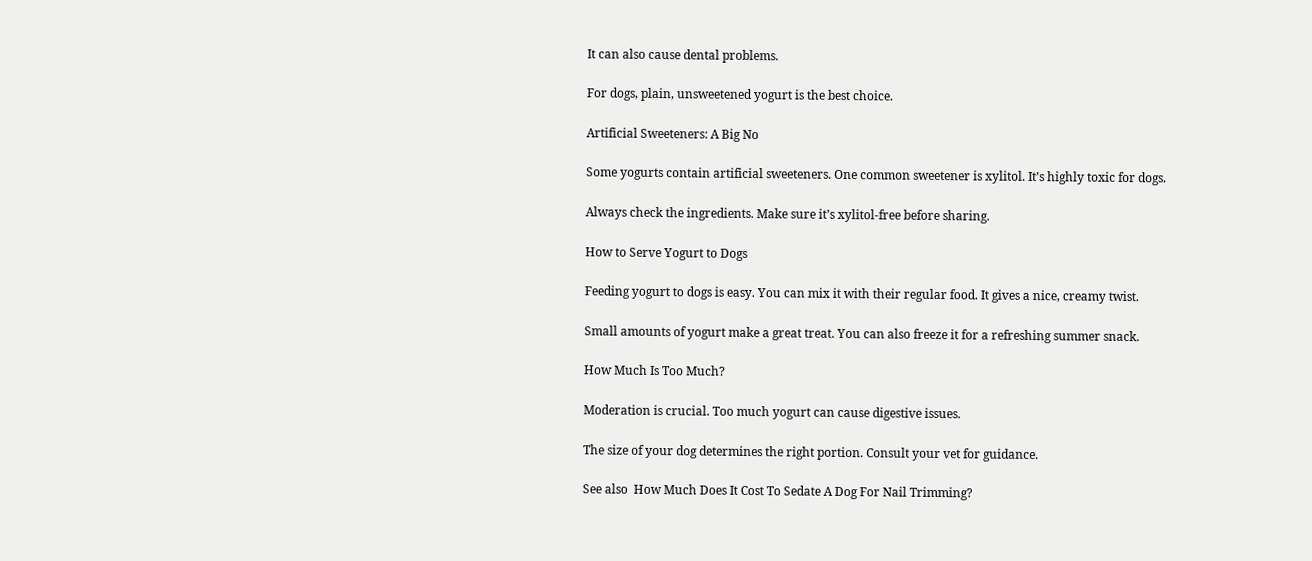It can also cause dental problems.

For dogs, plain, unsweetened yogurt is the best choice.

Artificial Sweeteners: A Big No

Some yogurts contain artificial sweeteners. One common sweetener is xylitol. It’s highly toxic for dogs.

Always check the ingredients. Make sure it’s xylitol-free before sharing.

How to Serve Yogurt to Dogs

Feeding yogurt to dogs is easy. You can mix it with their regular food. It gives a nice, creamy twist.

Small amounts of yogurt make a great treat. You can also freeze it for a refreshing summer snack.

How Much Is Too Much?

Moderation is crucial. Too much yogurt can cause digestive issues.

The size of your dog determines the right portion. Consult your vet for guidance.

See also  How Much Does It Cost To Sedate A Dog For Nail Trimming?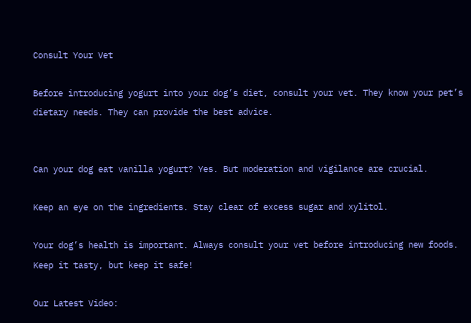Consult Your Vet

Before introducing yogurt into your dog’s diet, consult your vet. They know your pet’s dietary needs. They can provide the best advice.


Can your dog eat vanilla yogurt? Yes. But moderation and vigilance are crucial.

Keep an eye on the ingredients. Stay clear of excess sugar and xylitol.

Your dog’s health is important. Always consult your vet before introducing new foods. Keep it tasty, but keep it safe!

Our Latest Video: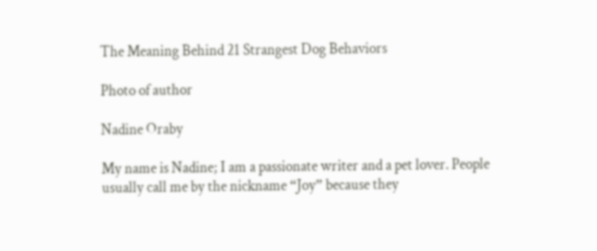The Meaning Behind 21 Strangest Dog Behaviors

Photo of author

Nadine Oraby

My name is Nadine; I am a passionate writer and a pet lover. People usually call me by the nickname “Joy” because they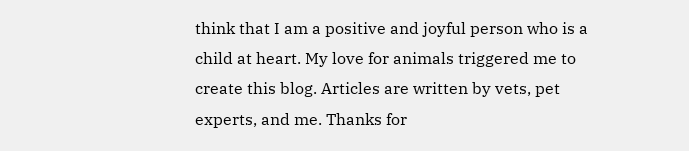think that I am a positive and joyful person who is a child at heart. My love for animals triggered me to create this blog. Articles are written by vets, pet experts, and me. Thanks for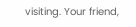visiting. Your friend,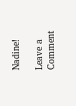Nadine!

Leave a Comment